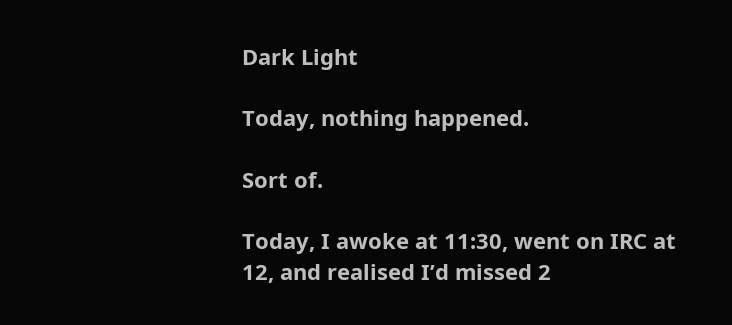Dark Light

Today, nothing happened.

Sort of.

Today, I awoke at 11:30, went on IRC at 12, and realised I’d missed 2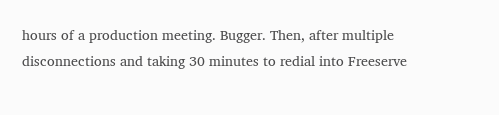hours of a production meeting. Bugger. Then, after multiple disconnections and taking 30 minutes to redial into Freeserve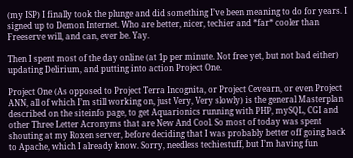(my ISP) I finally took the plunge and did something I’ve been meaning to do for years. I signed up to Demon Internet. Who are better, nicer, techier and *far* cooler than Freeserve will, and can, ever be. Yay.

Then I spent most of the day online (at 1p per minute. Not free yet, but not bad either) updating Delirium, and putting into action Project One.

Project One (As opposed to Project Terra Incognita, or Project Cevearn, or even Project ANN, all of which I’m still working on, just Very, Very slowly) is the general Masterplan described on the siteinfo page, to get Aquarionics running with PHP, mySQL, CGI and other Three Letter Acronyms that are New And Cool. So most of today was spent shouting at my Roxen server, before deciding that I was probably better off going back to Apache, which I already know. Sorry, needless techiestuff, but I’m having fun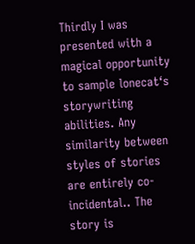Thirdly I was presented with a magical opportunity to sample lonecat‘s storywriting abilities. Any similarity between styles of stories are entirely co-incidental.. The story is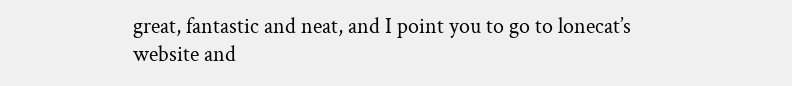great, fantastic and neat, and I point you to go to lonecat’s website and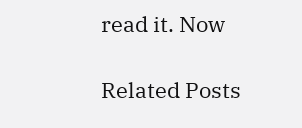read it. Now

Related Posts